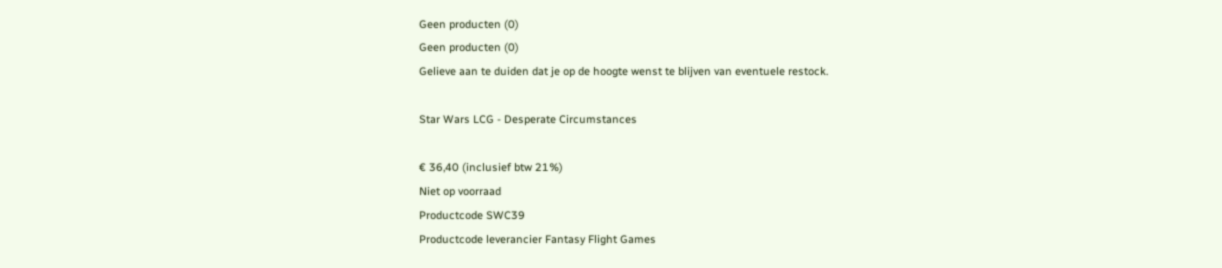Geen producten (0)
Geen producten (0)
Gelieve aan te duiden dat je op de hoogte wenst te blijven van eventuele restock.

Star Wars LCG - Desperate Circumstances

€ 36,40 (inclusief btw 21%)
Niet op voorraad
Productcode SWC39
Productcode leverancier Fantasy Flight Games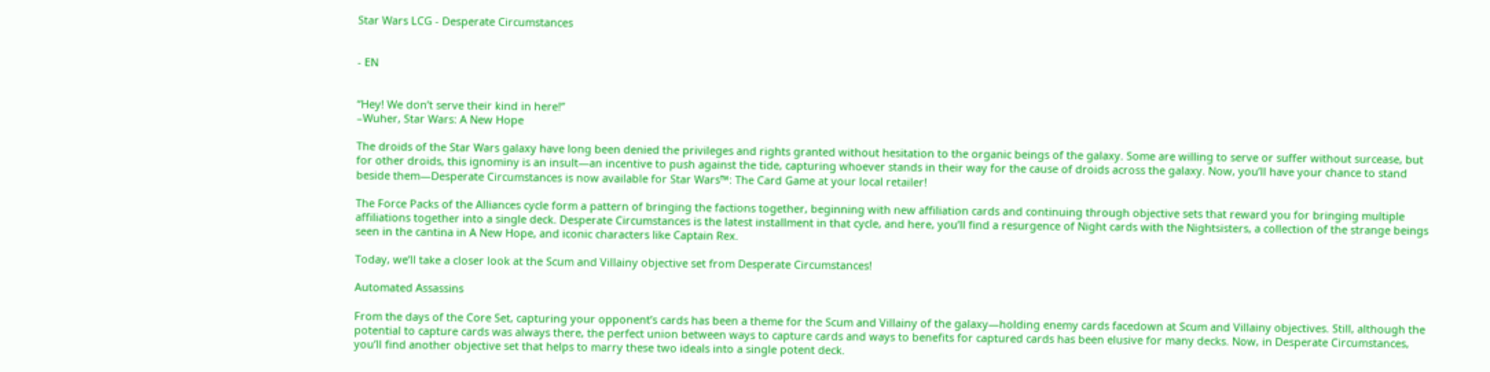Star Wars LCG - Desperate Circumstances


- EN


“Hey! We don’t serve their kind in here!”
–Wuher, Star Wars: A New Hope

The droids of the Star Wars galaxy have long been denied the privileges and rights granted without hesitation to the organic beings of the galaxy. Some are willing to serve or suffer without surcease, but for other droids, this ignominy is an insult—an incentive to push against the tide, capturing whoever stands in their way for the cause of droids across the galaxy. Now, you’ll have your chance to stand beside them—Desperate Circumstances is now available for Star Wars™: The Card Game at your local retailer!

The Force Packs of the Alliances cycle form a pattern of bringing the factions together, beginning with new affiliation cards and continuing through objective sets that reward you for bringing multiple affiliations together into a single deck. Desperate Circumstances is the latest installment in that cycle, and here, you’ll find a resurgence of Night cards with the Nightsisters, a collection of the strange beings seen in the cantina in A New Hope, and iconic characters like Captain Rex.

Today, we’ll take a closer look at the Scum and Villainy objective set from Desperate Circumstances!

Automated Assassins

From the days of the Core Set, capturing your opponent’s cards has been a theme for the Scum and Villainy of the galaxy—holding enemy cards facedown at Scum and Villainy objectives. Still, although the potential to capture cards was always there, the perfect union between ways to capture cards and ways to benefits for captured cards has been elusive for many decks. Now, in Desperate Circumstances, you’ll find another objective set that helps to marry these two ideals into a single potent deck.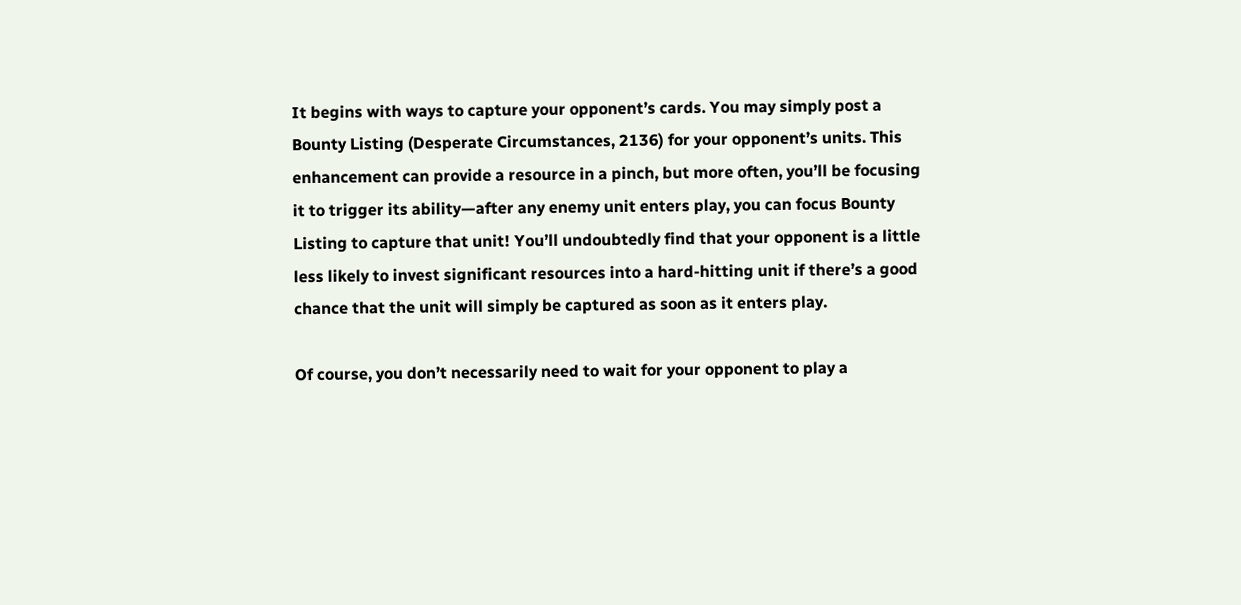It begins with ways to capture your opponent’s cards. You may simply post a Bounty Listing (Desperate Circumstances, 2136) for your opponent’s units. This enhancement can provide a resource in a pinch, but more often, you’ll be focusing it to trigger its ability—after any enemy unit enters play, you can focus Bounty Listing to capture that unit! You’ll undoubtedly find that your opponent is a little less likely to invest significant resources into a hard-hitting unit if there’s a good chance that the unit will simply be captured as soon as it enters play.

Of course, you don’t necessarily need to wait for your opponent to play a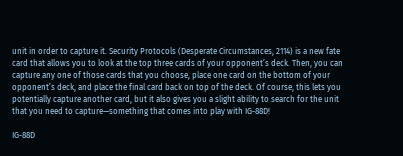unit in order to capture it. Security Protocols (Desperate Circumstances, 2114) is a new fate card that allows you to look at the top three cards of your opponent’s deck. Then, you can capture any one of those cards that you choose, place one card on the bottom of your opponent’s deck, and place the final card back on top of the deck. Of course, this lets you potentially capture another card, but it also gives you a slight ability to search for the unit that you need to capture—something that comes into play with IG-88D!

IG-88D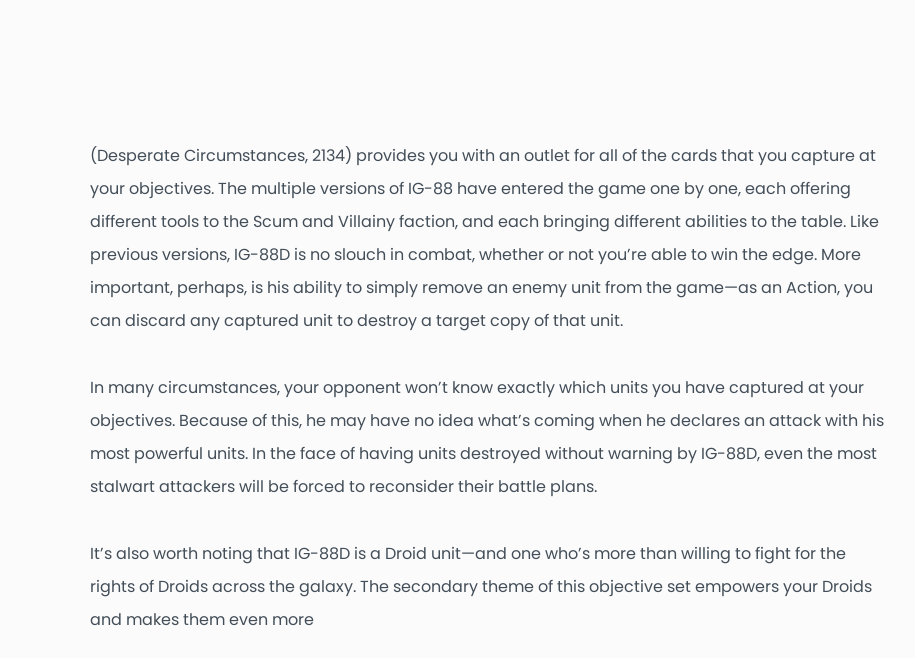(Desperate Circumstances, 2134) provides you with an outlet for all of the cards that you capture at your objectives. The multiple versions of IG-88 have entered the game one by one, each offering different tools to the Scum and Villainy faction, and each bringing different abilities to the table. Like previous versions, IG-88D is no slouch in combat, whether or not you’re able to win the edge. More important, perhaps, is his ability to simply remove an enemy unit from the game—as an Action, you can discard any captured unit to destroy a target copy of that unit.

In many circumstances, your opponent won’t know exactly which units you have captured at your objectives. Because of this, he may have no idea what’s coming when he declares an attack with his most powerful units. In the face of having units destroyed without warning by IG-88D, even the most stalwart attackers will be forced to reconsider their battle plans.

It’s also worth noting that IG-88D is a Droid unit—and one who’s more than willing to fight for the rights of Droids across the galaxy. The secondary theme of this objective set empowers your Droids and makes them even more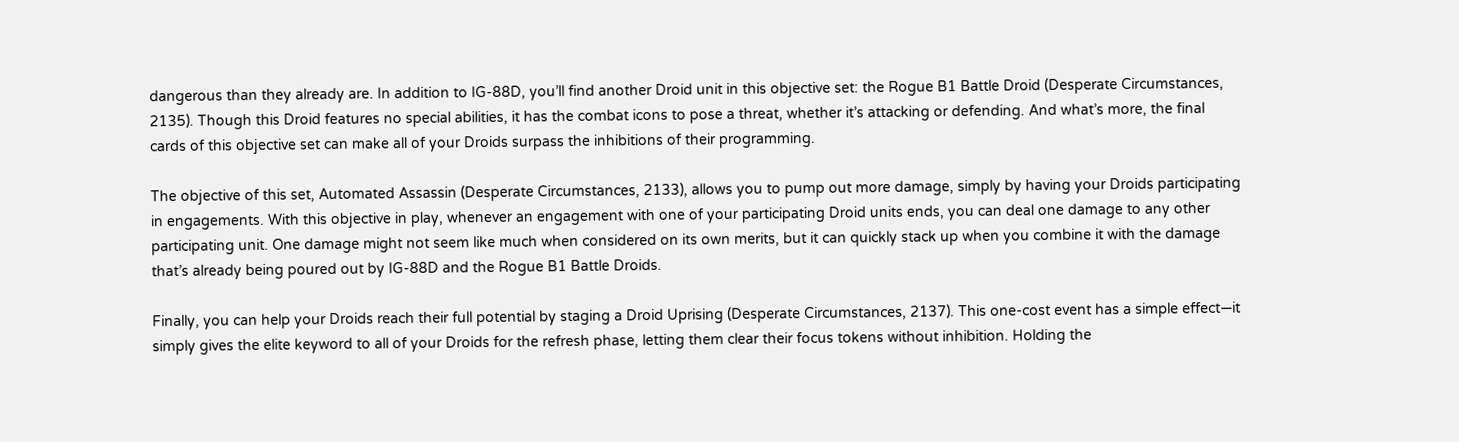dangerous than they already are. In addition to IG-88D, you’ll find another Droid unit in this objective set: the Rogue B1 Battle Droid (Desperate Circumstances, 2135). Though this Droid features no special abilities, it has the combat icons to pose a threat, whether it’s attacking or defending. And what’s more, the final cards of this objective set can make all of your Droids surpass the inhibitions of their programming.

The objective of this set, Automated Assassin (Desperate Circumstances, 2133), allows you to pump out more damage, simply by having your Droids participating in engagements. With this objective in play, whenever an engagement with one of your participating Droid units ends, you can deal one damage to any other participating unit. One damage might not seem like much when considered on its own merits, but it can quickly stack up when you combine it with the damage that’s already being poured out by IG-88D and the Rogue B1 Battle Droids.

Finally, you can help your Droids reach their full potential by staging a Droid Uprising (Desperate Circumstances, 2137). This one-cost event has a simple effect—it simply gives the elite keyword to all of your Droids for the refresh phase, letting them clear their focus tokens without inhibition. Holding the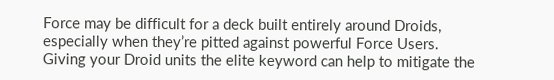Force may be difficult for a deck built entirely around Droids, especially when they’re pitted against powerful Force Users. Giving your Droid units the elite keyword can help to mitigate the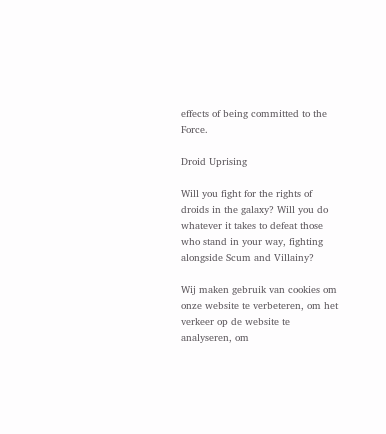effects of being committed to the Force.

Droid Uprising

Will you fight for the rights of droids in the galaxy? Will you do whatever it takes to defeat those who stand in your way, fighting alongside Scum and Villainy?

Wij maken gebruik van cookies om onze website te verbeteren, om het verkeer op de website te analyseren, om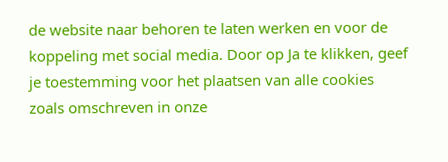de website naar behoren te laten werken en voor de koppeling met social media. Door op Ja te klikken, geef je toestemming voor het plaatsen van alle cookies zoals omschreven in onze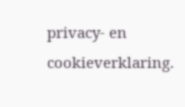privacy- en cookieverklaring.